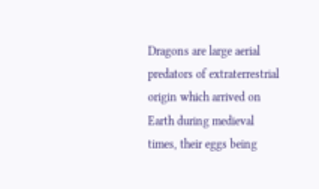Dragons are large aerial predators of extraterrestrial origin which arrived on Earth during medieval times, their eggs being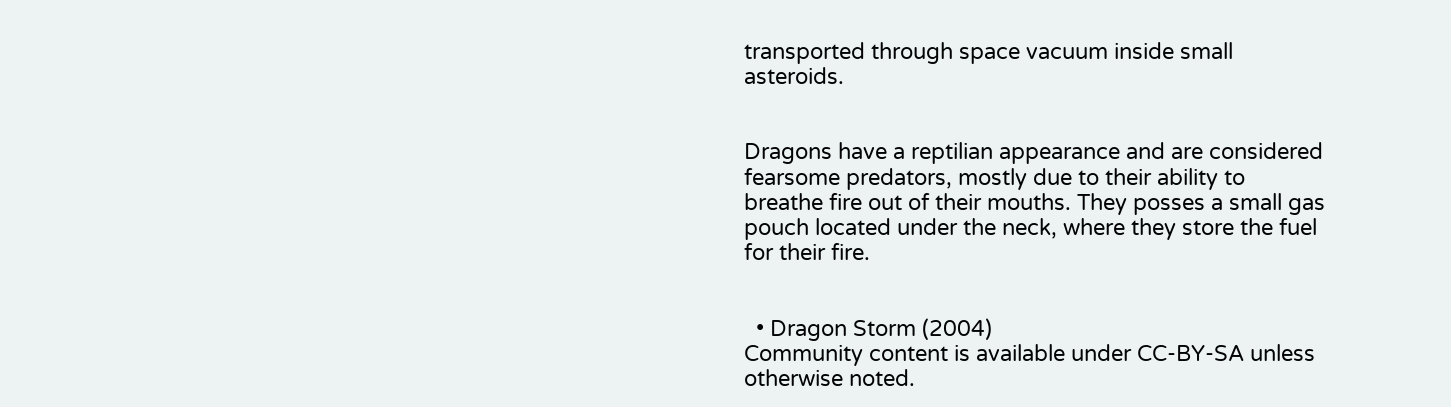transported through space vacuum inside small asteroids.


Dragons have a reptilian appearance and are considered fearsome predators, mostly due to their ability to breathe fire out of their mouths. They posses a small gas pouch located under the neck, where they store the fuel for their fire.


  • Dragon Storm (2004)
Community content is available under CC-BY-SA unless otherwise noted.